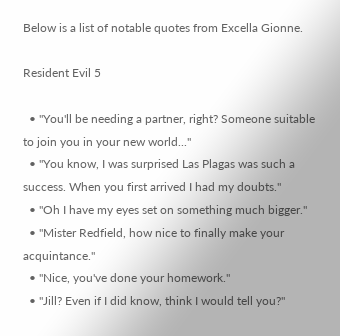Below is a list of notable quotes from Excella Gionne.

Resident Evil 5

  • "You'll be needing a partner, right? Someone suitable to join you in your new world..."
  • "You know, I was surprised Las Plagas was such a success. When you first arrived I had my doubts."
  • "Oh I have my eyes set on something much bigger."
  • "Mister Redfield, how nice to finally make your acquintance."
  • "Nice, you've done your homework."
  • "Jill? Even if I did know, think I would tell you?"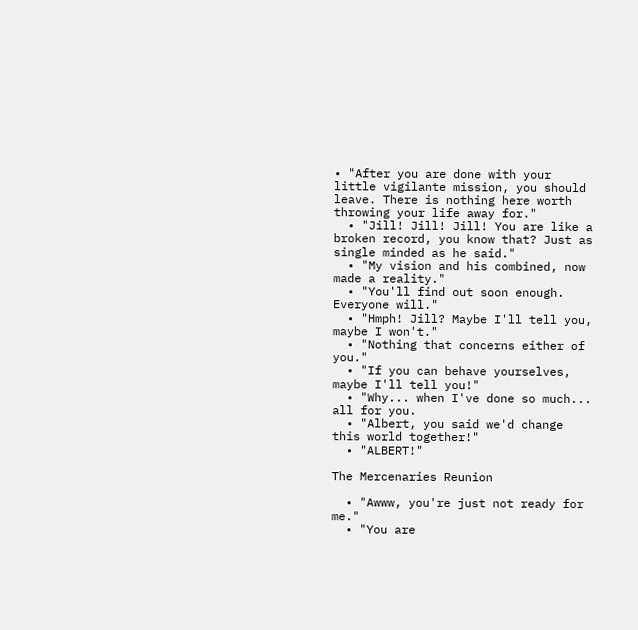• "After you are done with your little vigilante mission, you should leave. There is nothing here worth throwing your life away for."
  • "Jill! Jill! Jill! You are like a broken record, you know that? Just as single minded as he said."
  • "My vision and his combined, now made a reality."
  • "You'll find out soon enough. Everyone will."
  • "Hmph! Jill? Maybe I'll tell you, maybe I won't."
  • "Nothing that concerns either of you."
  • "If you can behave yourselves, maybe I'll tell you!"
  • "Why... when I've done so much... all for you.
  • "Albert, you said we'd change this world together!"
  • "ALBERT!"

The Mercenaries Reunion

  • "Awww, you're just not ready for me."
  • "You are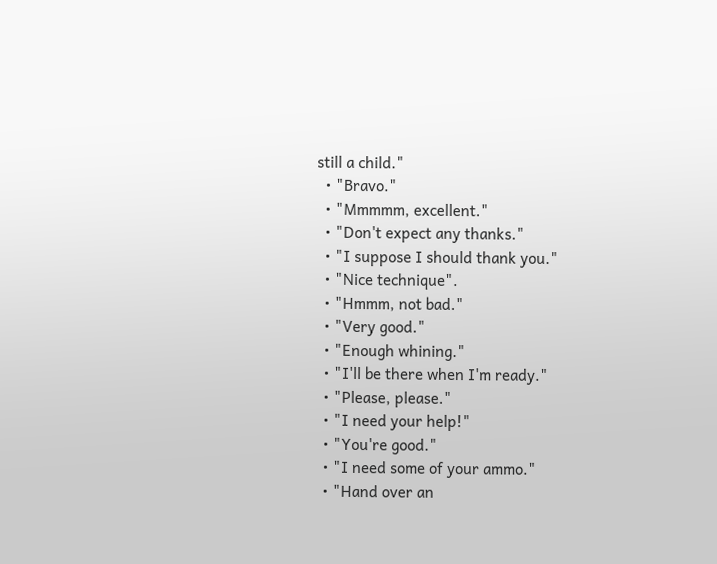still a child."
  • "Bravo."
  • "Mmmmm, excellent."
  • "Don't expect any thanks."
  • "I suppose I should thank you."
  • "Nice technique".
  • "Hmmm, not bad."
  • "Very good."
  • "Enough whining."
  • "I'll be there when I'm ready."
  • "Please, please."
  • "I need your help!"
  • "You're good."
  • "I need some of your ammo."
  • "Hand over an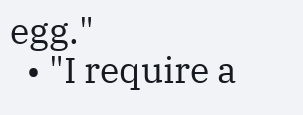egg."
  • "I require a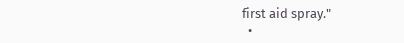first aid spray."
  •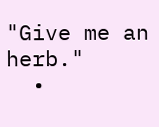"Give me an herb."
  •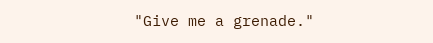"Give me a grenade."